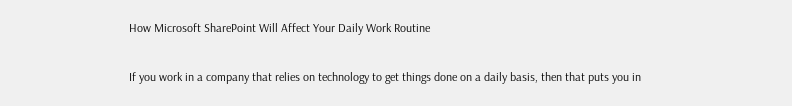How Microsoft SharePoint Will Affect Your Daily Work Routine

If you work in a company that relies on technology to get things done on a daily basis, then that puts you in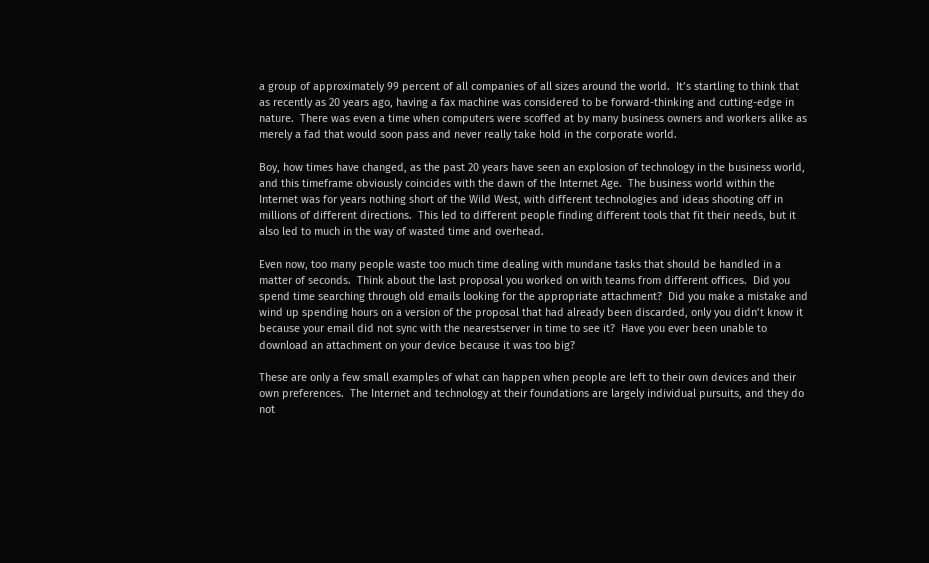a group of approximately 99 percent of all companies of all sizes around the world.  It’s startling to think that as recently as 20 years ago, having a fax machine was considered to be forward-thinking and cutting-edge in nature.  There was even a time when computers were scoffed at by many business owners and workers alike as merely a fad that would soon pass and never really take hold in the corporate world.

Boy, how times have changed, as the past 20 years have seen an explosion of technology in the business world, and this timeframe obviously coincides with the dawn of the Internet Age.  The business world within the Internet was for years nothing short of the Wild West, with different technologies and ideas shooting off in millions of different directions.  This led to different people finding different tools that fit their needs, but it also led to much in the way of wasted time and overhead.

Even now, too many people waste too much time dealing with mundane tasks that should be handled in a matter of seconds.  Think about the last proposal you worked on with teams from different offices.  Did you spend time searching through old emails looking for the appropriate attachment?  Did you make a mistake and wind up spending hours on a version of the proposal that had already been discarded, only you didn’t know it because your email did not sync with the nearestserver in time to see it?  Have you ever been unable to download an attachment on your device because it was too big?

These are only a few small examples of what can happen when people are left to their own devices and their own preferences.  The Internet and technology at their foundations are largely individual pursuits, and they do not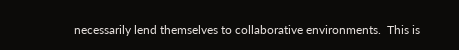necessarily lend themselves to collaborative environments.  This is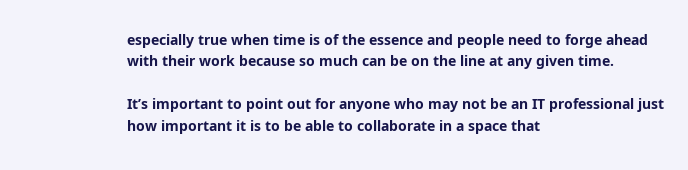especially true when time is of the essence and people need to forge ahead with their work because so much can be on the line at any given time.

It’s important to point out for anyone who may not be an IT professional just how important it is to be able to collaborate in a space that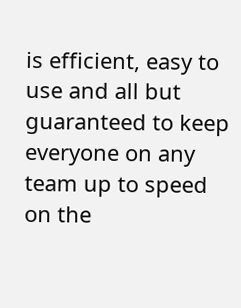is efficient, easy to use and all but guaranteed to keep everyone on any team up to speed on the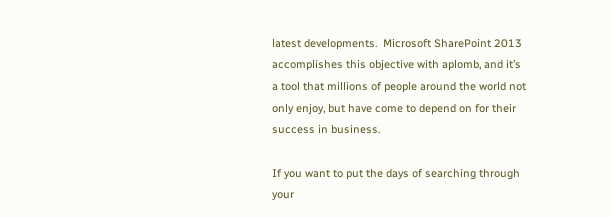latest developments.  Microsoft SharePoint 2013 accomplishes this objective with aplomb, and it’s a tool that millions of people around the world not only enjoy, but have come to depend on for their success in business.

If you want to put the days of searching through your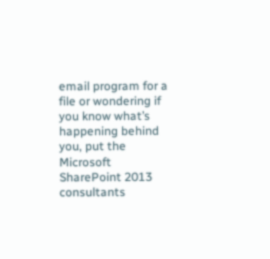email program for a file or wondering if you know what’s happening behind you, put the Microsoft SharePoint 2013 consultants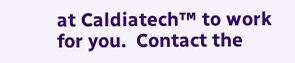at Caldiatech™ to work for you.  Contact the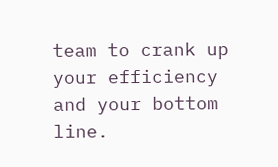team to crank up your efficiency and your bottom line.